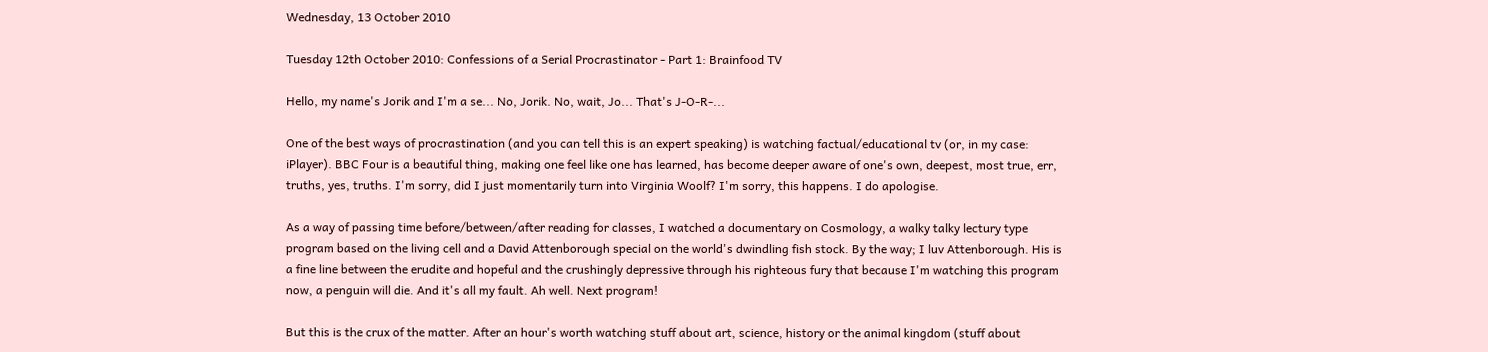Wednesday, 13 October 2010

Tuesday 12th October 2010: Confessions of a Serial Procrastinator - Part 1: Brainfood TV

Hello, my name's Jorik and I'm a se... No, Jorik. No, wait, Jo... That's J-O-R-...

One of the best ways of procrastination (and you can tell this is an expert speaking) is watching factual/educational tv (or, in my case: iPlayer). BBC Four is a beautiful thing, making one feel like one has learned, has become deeper aware of one's own, deepest, most true, err, truths, yes, truths. I'm sorry, did I just momentarily turn into Virginia Woolf? I'm sorry, this happens. I do apologise.

As a way of passing time before/between/after reading for classes, I watched a documentary on Cosmology, a walky talky lectury type program based on the living cell and a David Attenborough special on the world's dwindling fish stock. By the way; I luv Attenborough. His is a fine line between the erudite and hopeful and the crushingly depressive through his righteous fury that because I'm watching this program now, a penguin will die. And it's all my fault. Ah well. Next program!

But this is the crux of the matter. After an hour's worth watching stuff about art, science, history or the animal kingdom (stuff about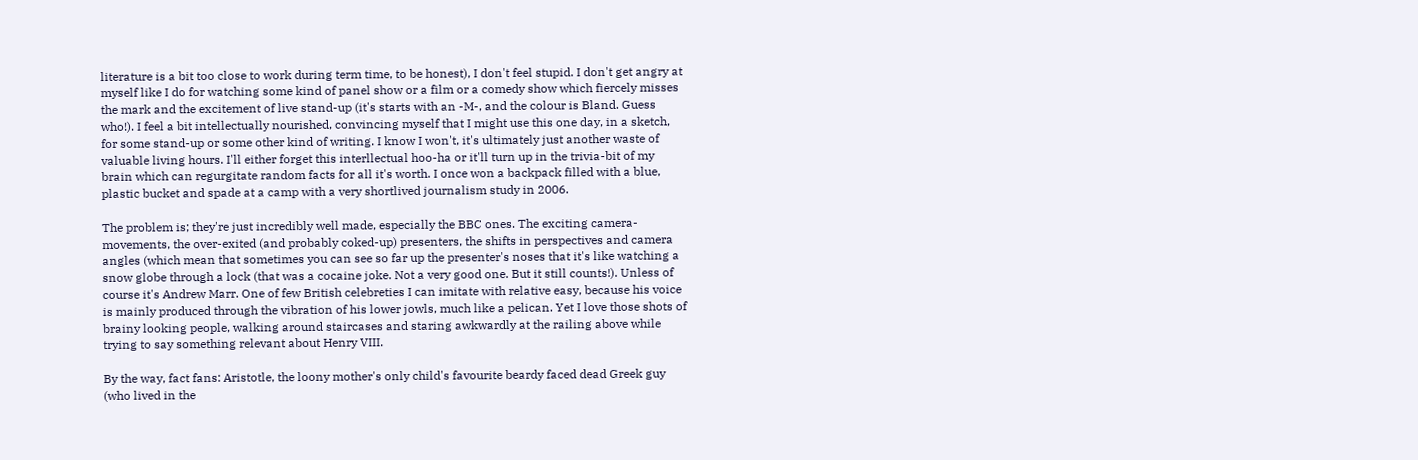literature is a bit too close to work during term time, to be honest), I don't feel stupid. I don't get angry at myself like I do for watching some kind of panel show or a film or a comedy show which fiercely misses the mark and the excitement of live stand-up (it's starts with an -M-, and the colour is Bland. Guess who!). I feel a bit intellectually nourished, convincing myself that I might use this one day, in a sketch, for some stand-up or some other kind of writing. I know I won't, it's ultimately just another waste of valuable living hours. I'll either forget this interllectual hoo-ha or it'll turn up in the trivia-bit of my brain which can regurgitate random facts for all it's worth. I once won a backpack filled with a blue, plastic bucket and spade at a camp with a very shortlived journalism study in 2006.

The problem is; they're just incredibly well made, especially the BBC ones. The exciting camera-movements, the over-exited (and probably coked-up) presenters, the shifts in perspectives and camera angles (which mean that sometimes you can see so far up the presenter's noses that it's like watching a snow globe through a lock (that was a cocaine joke. Not a very good one. But it still counts!). Unless of course it's Andrew Marr. One of few British celebreties I can imitate with relative easy, because his voice is mainly produced through the vibration of his lower jowls, much like a pelican. Yet I love those shots of brainy looking people, walking around staircases and staring awkwardly at the railing above while trying to say something relevant about Henry VIII.

By the way, fact fans: Aristotle, the loony mother's only child's favourite beardy faced dead Greek guy (who lived in the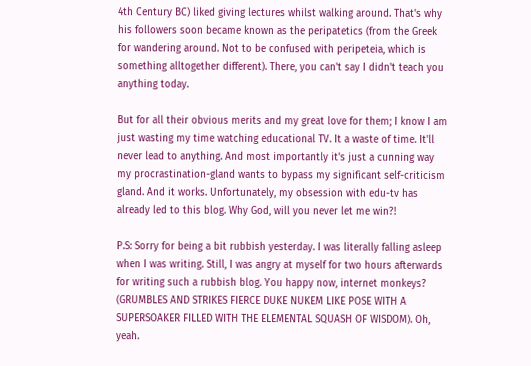4th Century BC) liked giving lectures whilst walking around. That's why his followers soon became known as the peripatetics (from the Greek for wandering around. Not to be confused with peripeteia, which is something alltogether different). There, you can't say I didn't teach you anything today.

But for all their obvious merits and my great love for them; I know I am just wasting my time watching educational TV. It a waste of time. It'll never lead to anything. And most importantly it's just a cunning way my procrastination-gland wants to bypass my significant self-criticism gland. And it works. Unfortunately, my obsession with edu-tv has already led to this blog. Why God, will you never let me win?!

P.S: Sorry for being a bit rubbish yesterday. I was literally falling asleep when I was writing. Still, I was angry at myself for two hours afterwards for writing such a rubbish blog. You happy now, internet monkeys? (GRUMBLES AND STRIKES FIERCE DUKE NUKEM LIKE POSE WITH A SUPERSOAKER FILLED WITH THE ELEMENTAL SQUASH OF WISDOM). Oh, yeah.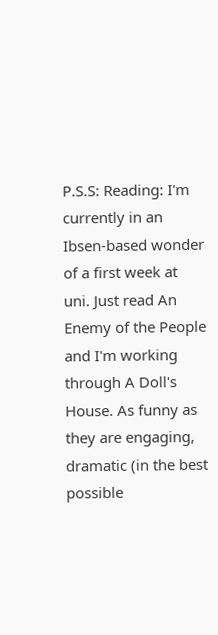P.S.S: Reading: I'm currently in an Ibsen-based wonder of a first week at uni. Just read An Enemy of the People and I'm working through A Doll's House. As funny as they are engaging, dramatic (in the best possible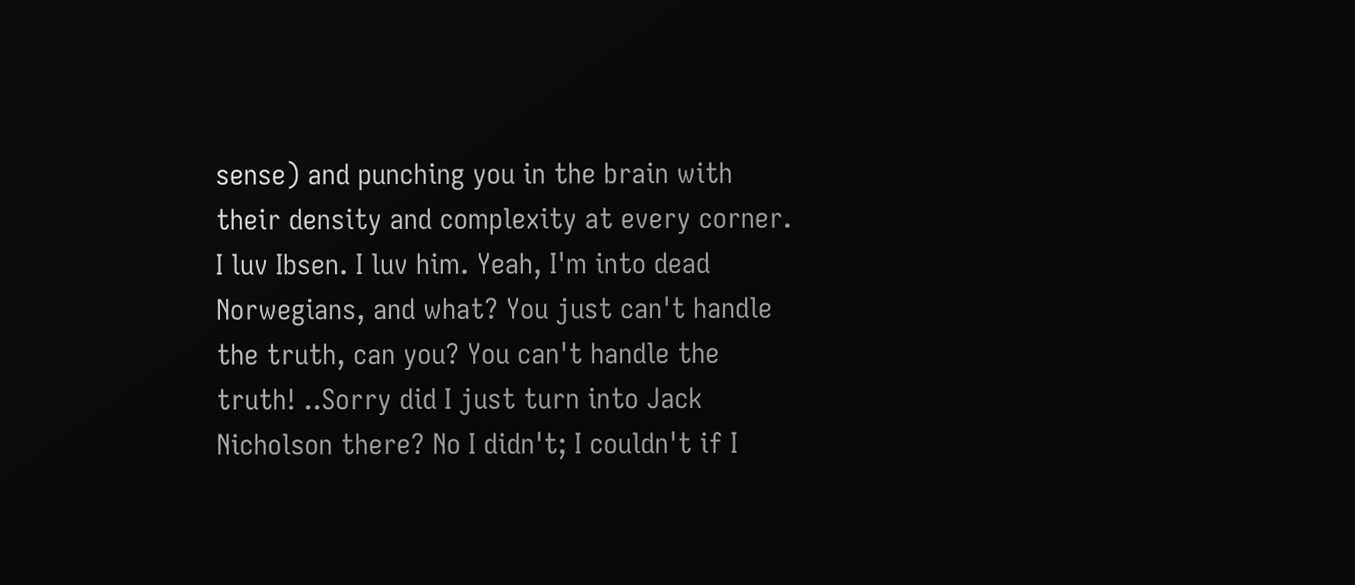sense) and punching you in the brain with their density and complexity at every corner. I luv Ibsen. I luv him. Yeah, I'm into dead Norwegians, and what? You just can't handle the truth, can you? You can't handle the truth! ..Sorry did I just turn into Jack Nicholson there? No I didn't; I couldn't if I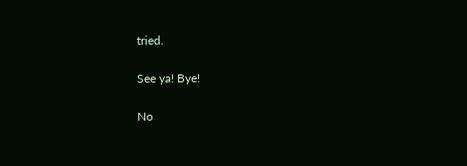tried.

See ya! Bye!

No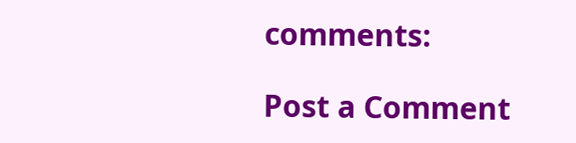comments:

Post a Comment